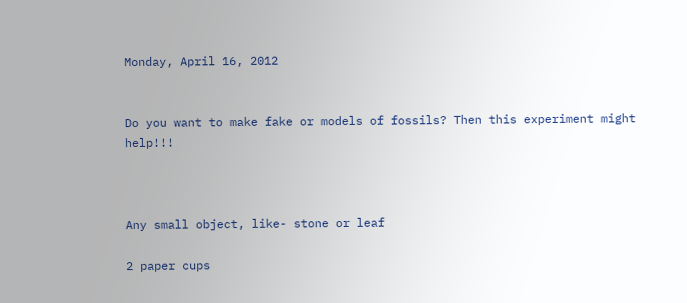Monday, April 16, 2012


Do you want to make fake or models of fossils? Then this experiment might help!!!



Any small object, like- stone or leaf

2 paper cups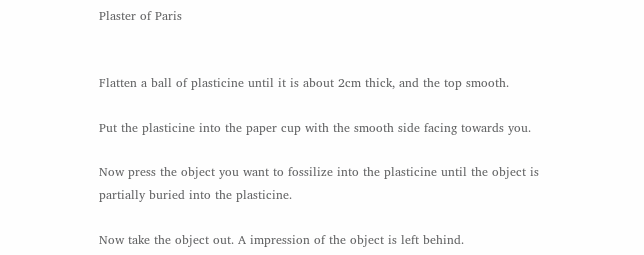Plaster of Paris


Flatten a ball of plasticine until it is about 2cm thick, and the top smooth.

Put the plasticine into the paper cup with the smooth side facing towards you.

Now press the object you want to fossilize into the plasticine until the object is partially buried into the plasticine.

Now take the object out. A impression of the object is left behind.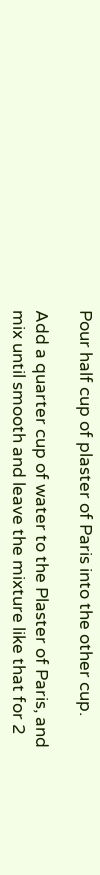Pour half cup of plaster of Paris into the other cup.

Add a quarter cup of water to the Plaster of Paris, and mix until smooth and leave the mixture like that for 2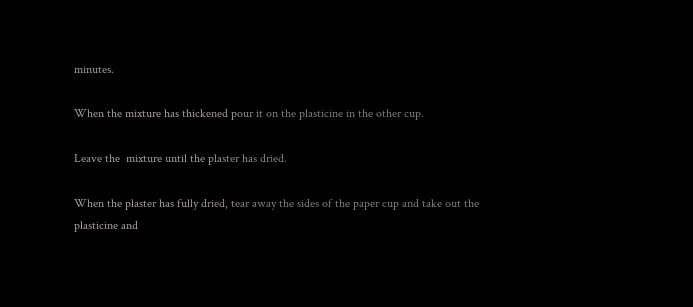minutes.

When the mixture has thickened pour it on the plasticine in the other cup.

Leave the  mixture until the plaster has dried.

When the plaster has fully dried, tear away the sides of the paper cup and take out the plasticine and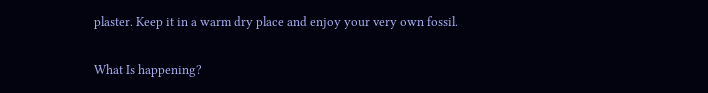plaster. Keep it in a warm dry place and enjoy your very own fossil.

What Is happening?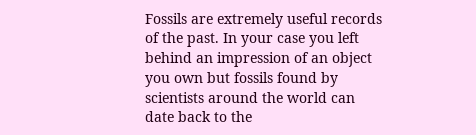Fossils are extremely useful records of the past. In your case you left behind an impression of an object you own but fossils found by scientists around the world can date back to the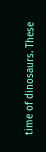time of dinosaurs. These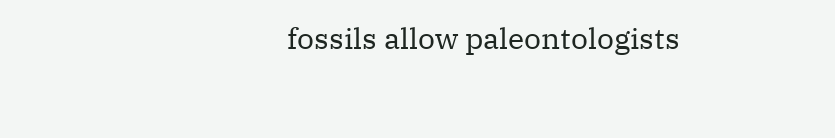fossils allow paleontologists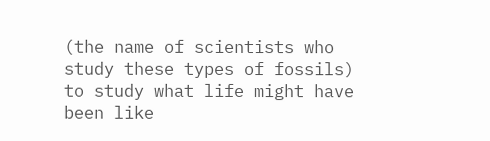(the name of scientists who study these types of fossils) to study what life might have been like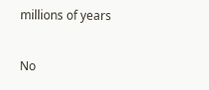millions of years

No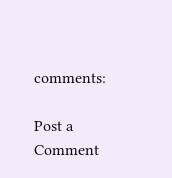comments:

Post a Comment